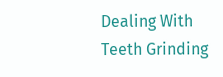Dealing With Teeth Grinding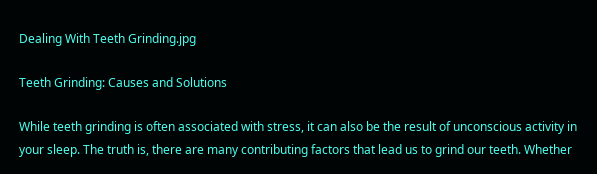Dealing With Teeth Grinding.jpg

Teeth Grinding: Causes and Solutions

While teeth grinding is often associated with stress, it can also be the result of unconscious activity in your sleep. The truth is, there are many contributing factors that lead us to grind our teeth. Whether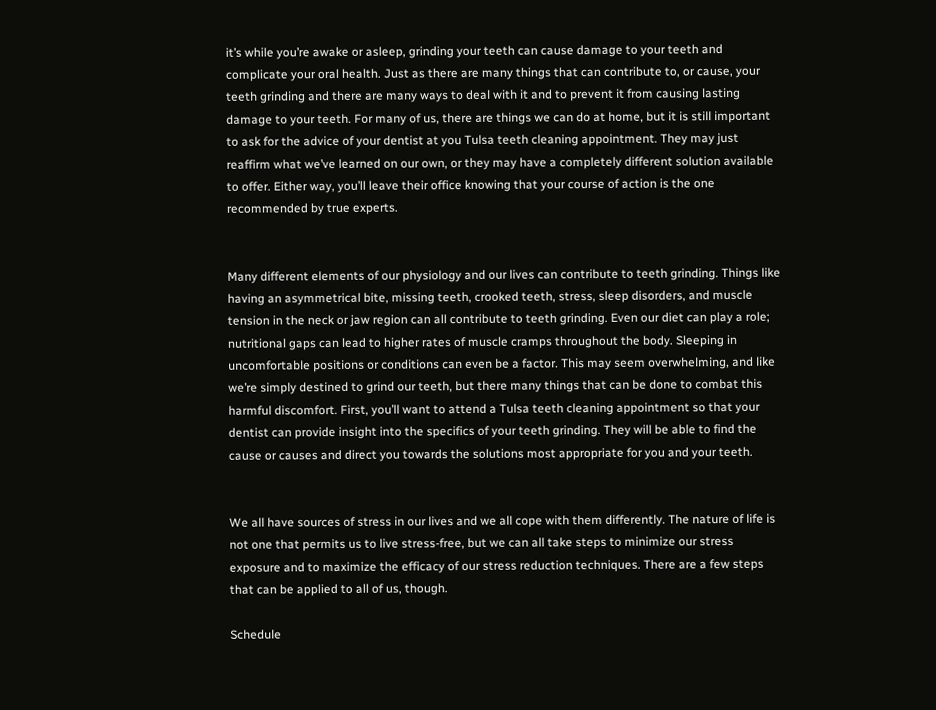it’s while you’re awake or asleep, grinding your teeth can cause damage to your teeth and complicate your oral health. Just as there are many things that can contribute to, or cause, your teeth grinding and there are many ways to deal with it and to prevent it from causing lasting damage to your teeth. For many of us, there are things we can do at home, but it is still important to ask for the advice of your dentist at you Tulsa teeth cleaning appointment. They may just reaffirm what we’ve learned on our own, or they may have a completely different solution available to offer. Either way, you’ll leave their office knowing that your course of action is the one recommended by true experts.


Many different elements of our physiology and our lives can contribute to teeth grinding. Things like having an asymmetrical bite, missing teeth, crooked teeth, stress, sleep disorders, and muscle tension in the neck or jaw region can all contribute to teeth grinding. Even our diet can play a role; nutritional gaps can lead to higher rates of muscle cramps throughout the body. Sleeping in uncomfortable positions or conditions can even be a factor. This may seem overwhelming, and like we’re simply destined to grind our teeth, but there many things that can be done to combat this harmful discomfort. First, you’ll want to attend a Tulsa teeth cleaning appointment so that your dentist can provide insight into the specifics of your teeth grinding. They will be able to find the cause or causes and direct you towards the solutions most appropriate for you and your teeth.


We all have sources of stress in our lives and we all cope with them differently. The nature of life is not one that permits us to live stress-free, but we can all take steps to minimize our stress exposure and to maximize the efficacy of our stress reduction techniques. There are a few steps that can be applied to all of us, though.

Schedule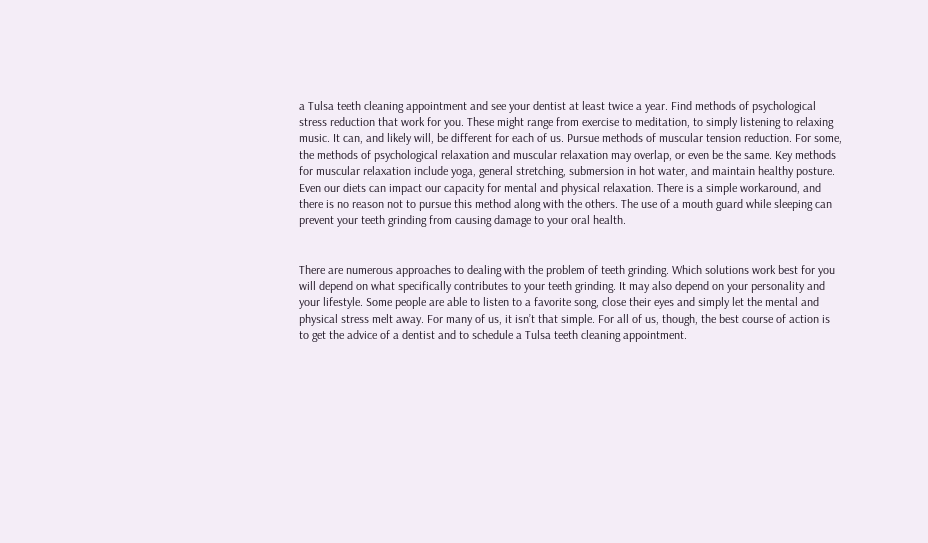a Tulsa teeth cleaning appointment and see your dentist at least twice a year. Find methods of psychological stress reduction that work for you. These might range from exercise to meditation, to simply listening to relaxing music. It can, and likely will, be different for each of us. Pursue methods of muscular tension reduction. For some, the methods of psychological relaxation and muscular relaxation may overlap, or even be the same. Key methods for muscular relaxation include yoga, general stretching, submersion in hot water, and maintain healthy posture. Even our diets can impact our capacity for mental and physical relaxation. There is a simple workaround, and there is no reason not to pursue this method along with the others. The use of a mouth guard while sleeping can prevent your teeth grinding from causing damage to your oral health.


There are numerous approaches to dealing with the problem of teeth grinding. Which solutions work best for you will depend on what specifically contributes to your teeth grinding. It may also depend on your personality and your lifestyle. Some people are able to listen to a favorite song, close their eyes and simply let the mental and physical stress melt away. For many of us, it isn’t that simple. For all of us, though, the best course of action is to get the advice of a dentist and to schedule a Tulsa teeth cleaning appointment.